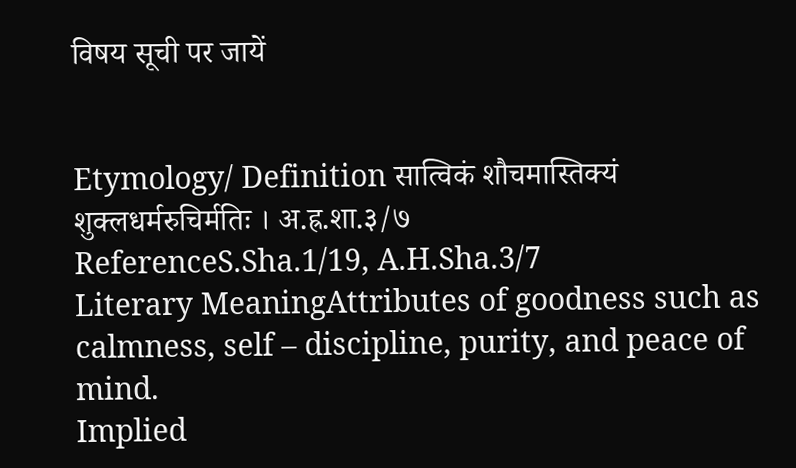विषय सूची पर जायें


Etymology/ Definition सात्विकं शौचमास्तिक्यं शुक्लधर्मरुचिर्मतिः । अ.ह्र.शा.३/७
ReferenceS.Sha.1/19, A.H.Sha.3/7
Literary MeaningAttributes of goodness such as calmness, self – discipline, purity, and peace of mind.
Implied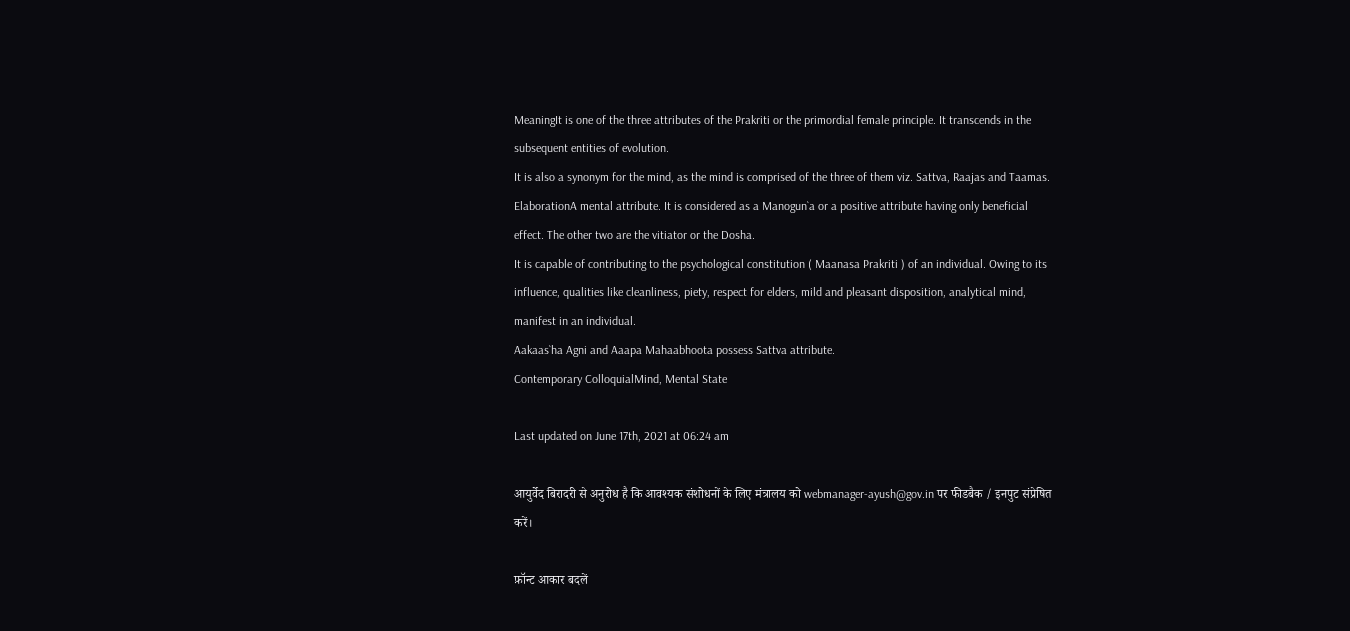MeaningIt is one of the three attributes of the Prakriti or the primordial female principle. It transcends in the subsequent entities of evolution.
It is also a synonym for the mind, as the mind is comprised of the three of them viz. Sattva, Raajas and Taamas.
ElaborationA mental attribute. It is considered as a Manogun`a or a positive attribute having only beneficial effect. The other two are the vitiator or the Dosha.
It is capable of contributing to the psychological constitution ( Maanasa Prakriti ) of an individual. Owing to its influence, qualities like cleanliness, piety, respect for elders, mild and pleasant disposition, analytical mind, manifest in an individual.
Aakaas`ha Agni and Aaapa Mahaabhoota possess Sattva attribute.
Contemporary ColloquialMind, Mental State

Last updated on June 17th, 2021 at 06:24 am

आयुर्वेद बिरादरी से अनुरोध है कि आवश्यक संशोधनों के लिए मंत्रालय को webmanager-ayush@gov.in पर फीडबैक / इनपुट संप्रेषित करें।

फ़ॉन्ट आकार बदलें